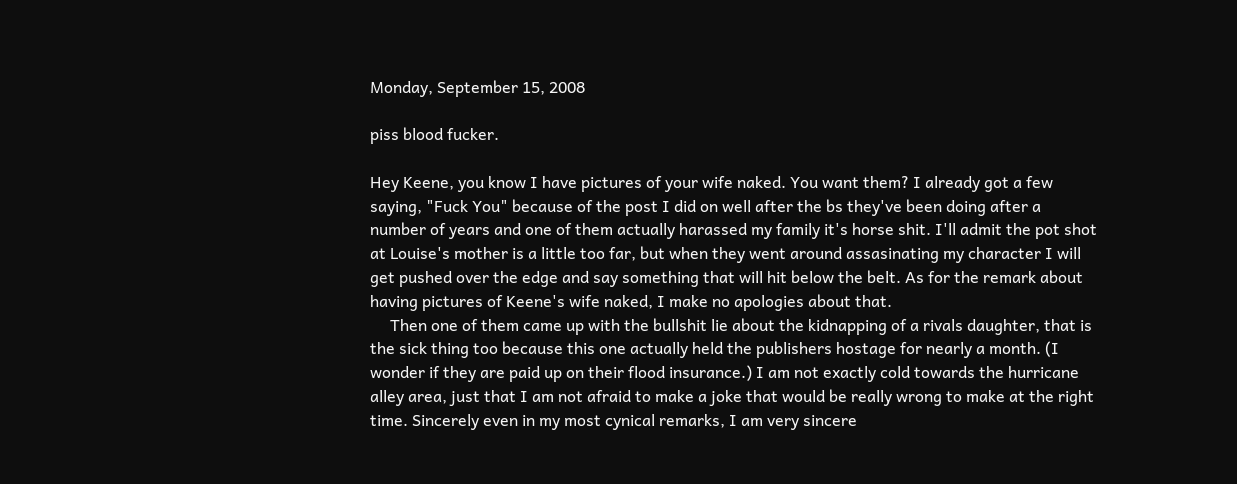Monday, September 15, 2008

piss blood fucker.

Hey Keene, you know I have pictures of your wife naked. You want them? I already got a few saying, "Fuck You" because of the post I did on well after the bs they've been doing after a number of years and one of them actually harassed my family it's horse shit. I'll admit the pot shot at Louise's mother is a little too far, but when they went around assasinating my character I will get pushed over the edge and say something that will hit below the belt. As for the remark about having pictures of Keene's wife naked, I make no apologies about that.
     Then one of them came up with the bullshit lie about the kidnapping of a rivals daughter, that is the sick thing too because this one actually held the publishers hostage for nearly a month. (I wonder if they are paid up on their flood insurance.) I am not exactly cold towards the hurricane alley area, just that I am not afraid to make a joke that would be really wrong to make at the right time. Sincerely even in my most cynical remarks, I am very sincere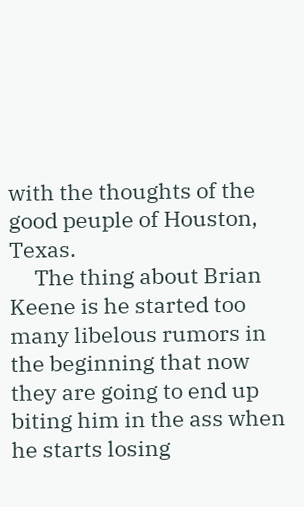with the thoughts of the good peuple of Houston, Texas.
     The thing about Brian Keene is he started too many libelous rumors in the beginning that now they are going to end up biting him in the ass when he starts losing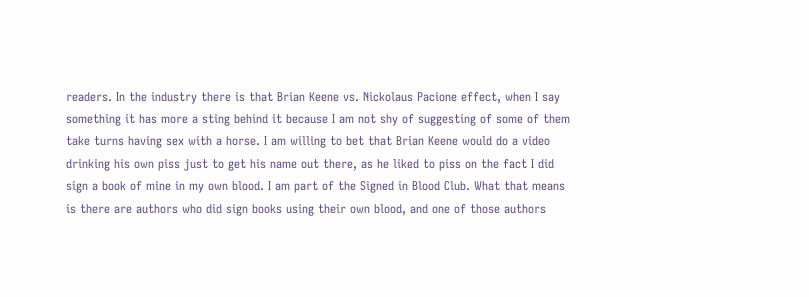readers. In the industry there is that Brian Keene vs. Nickolaus Pacione effect, when I say something it has more a sting behind it because I am not shy of suggesting of some of them take turns having sex with a horse. I am willing to bet that Brian Keene would do a video drinking his own piss just to get his name out there, as he liked to piss on the fact I did sign a book of mine in my own blood. I am part of the Signed in Blood Club. What that means is there are authors who did sign books using their own blood, and one of those authors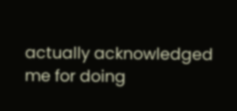actually acknowledged me for doing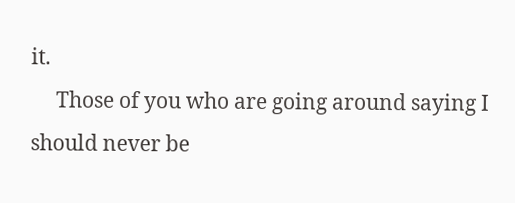it.
     Those of you who are going around saying I should never be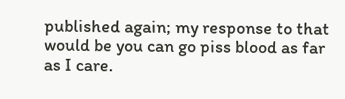published again; my response to that would be you can go piss blood as far as I care.